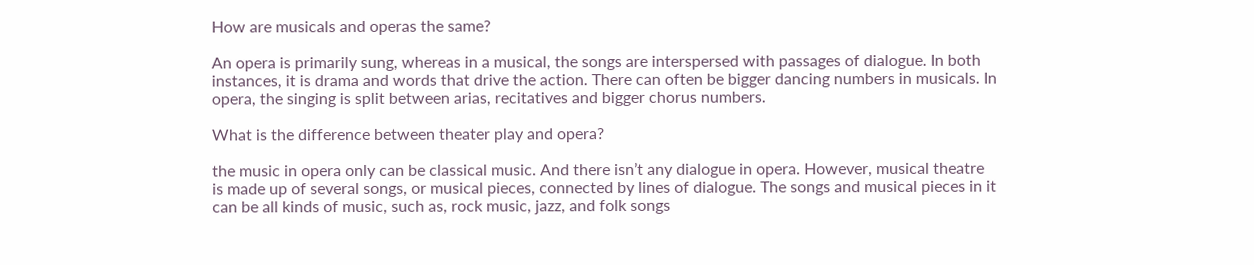How are musicals and operas the same?

An opera is primarily sung, whereas in a musical, the songs are interspersed with passages of dialogue. In both instances, it is drama and words that drive the action. There can often be bigger dancing numbers in musicals. In opera, the singing is split between arias, recitatives and bigger chorus numbers.

What is the difference between theater play and opera?

the music in opera only can be classical music. And there isn’t any dialogue in opera. However, musical theatre is made up of several songs, or musical pieces, connected by lines of dialogue. The songs and musical pieces in it can be all kinds of music, such as, rock music, jazz, and folk songs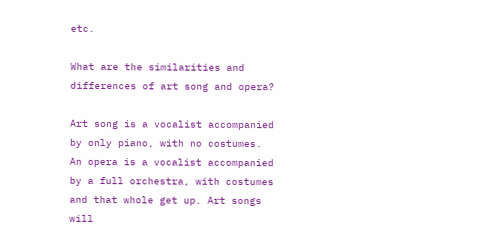etc.

What are the similarities and differences of art song and opera?

Art song is a vocalist accompanied by only piano, with no costumes. An opera is a vocalist accompanied by a full orchestra, with costumes and that whole get up. Art songs will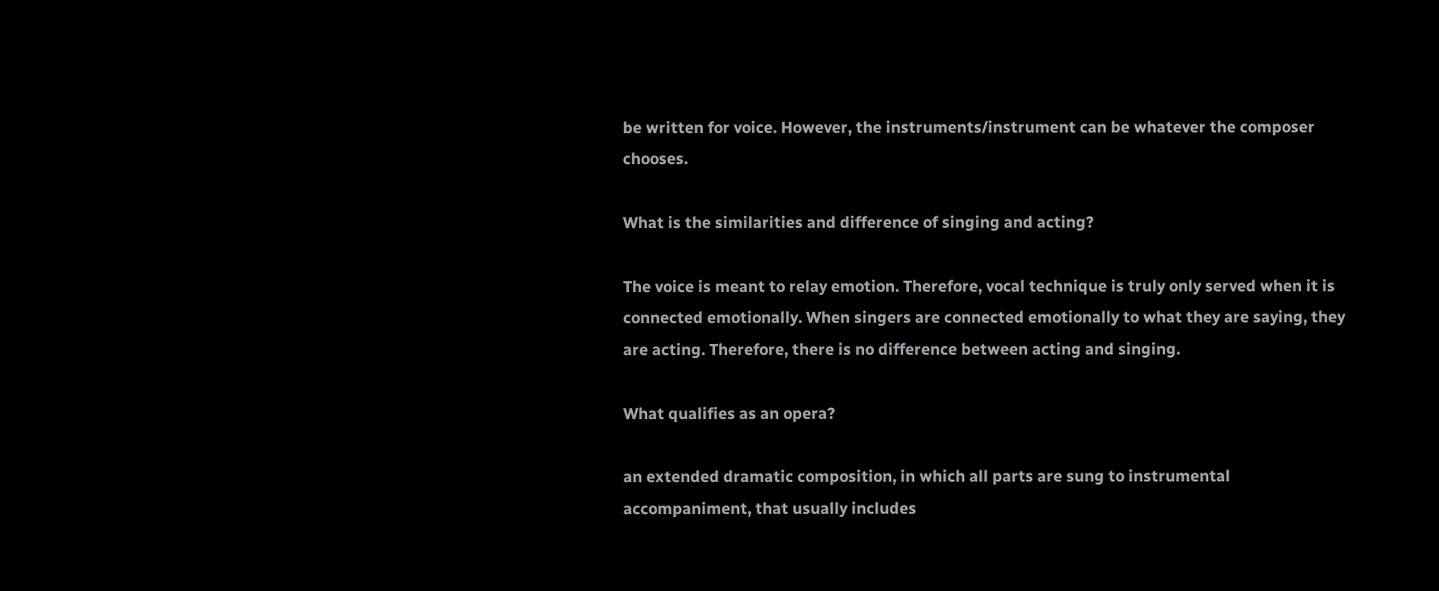be written for voice. However, the instruments/instrument can be whatever the composer chooses.

What is the similarities and difference of singing and acting?

The voice is meant to relay emotion. Therefore, vocal technique is truly only served when it is connected emotionally. When singers are connected emotionally to what they are saying, they are acting. Therefore, there is no difference between acting and singing.

What qualifies as an opera?

an extended dramatic composition, in which all parts are sung to instrumental accompaniment, that usually includes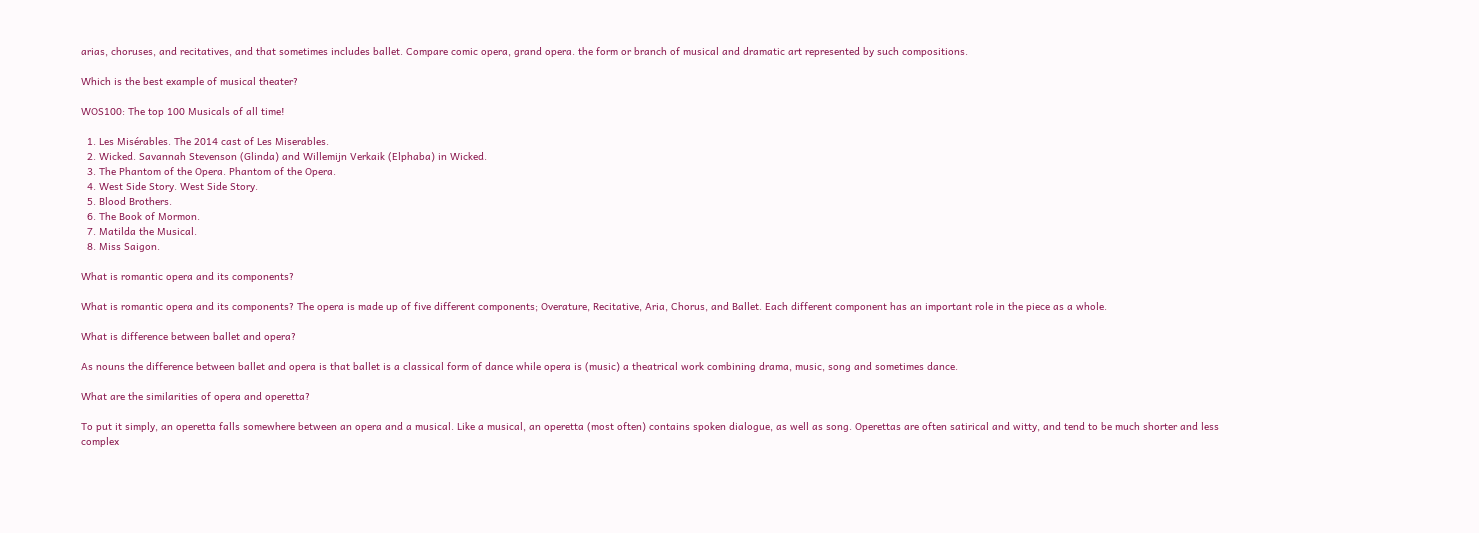arias, choruses, and recitatives, and that sometimes includes ballet. Compare comic opera, grand opera. the form or branch of musical and dramatic art represented by such compositions.

Which is the best example of musical theater?

WOS100: The top 100 Musicals of all time!

  1. Les Misérables. The 2014 cast of Les Miserables.
  2. Wicked. Savannah Stevenson (Glinda) and Willemijn Verkaik (Elphaba) in Wicked.
  3. The Phantom of the Opera. Phantom of the Opera.
  4. West Side Story. West Side Story.
  5. Blood Brothers.
  6. The Book of Mormon.
  7. Matilda the Musical.
  8. Miss Saigon.

What is romantic opera and its components?

What is romantic opera and its components? The opera is made up of five different components; Overature, Recitative, Aria, Chorus, and Ballet. Each different component has an important role in the piece as a whole.

What is difference between ballet and opera?

As nouns the difference between ballet and opera is that ballet is a classical form of dance while opera is (music) a theatrical work combining drama, music, song and sometimes dance.

What are the similarities of opera and operetta?

To put it simply, an operetta falls somewhere between an opera and a musical. Like a musical, an operetta (most often) contains spoken dialogue, as well as song. Operettas are often satirical and witty, and tend to be much shorter and less complex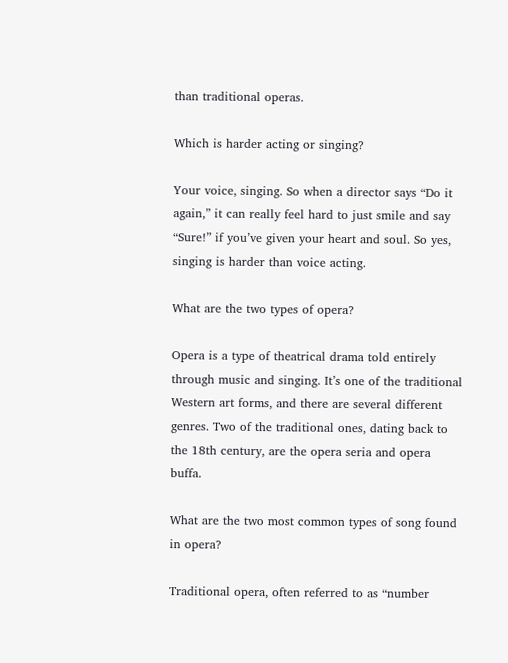than traditional operas.

Which is harder acting or singing?

Your voice, singing. So when a director says “Do it again,” it can really feel hard to just smile and say “Sure!” if you’ve given your heart and soul. So yes, singing is harder than voice acting.

What are the two types of opera?

Opera is a type of theatrical drama told entirely through music and singing. It’s one of the traditional Western art forms, and there are several different genres. Two of the traditional ones, dating back to the 18th century, are the opera seria and opera buffa.

What are the two most common types of song found in opera?

Traditional opera, often referred to as “number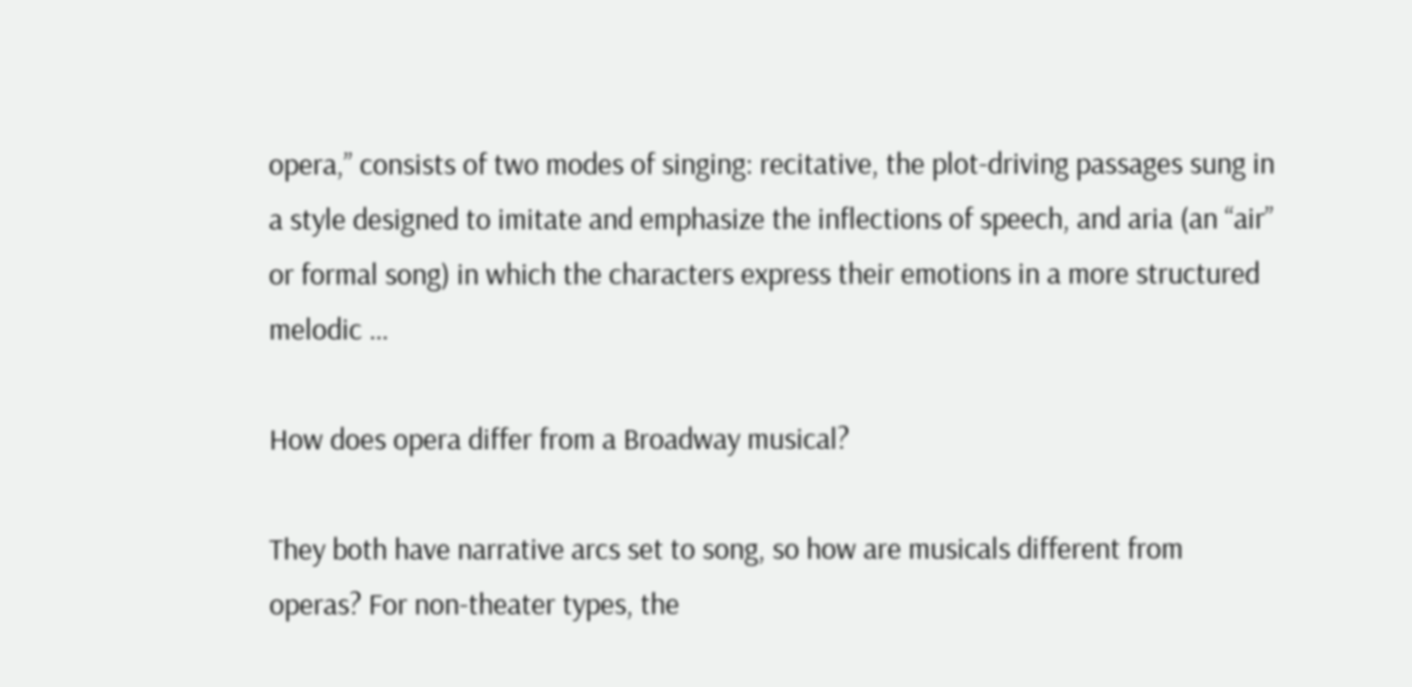opera,” consists of two modes of singing: recitative, the plot-driving passages sung in a style designed to imitate and emphasize the inflections of speech, and aria (an “air” or formal song) in which the characters express their emotions in a more structured melodic …

How does opera differ from a Broadway musical?

They both have narrative arcs set to song, so how are musicals different from operas? For non-theater types, the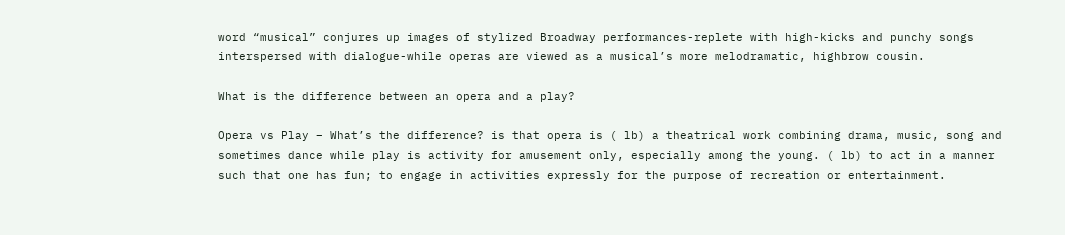word “musical” conjures up images of stylized Broadway performances-replete with high-kicks and punchy songs interspersed with dialogue-while operas are viewed as a musical’s more melodramatic, highbrow cousin.

What is the difference between an opera and a play?

Opera vs Play – What’s the difference? is that opera is ( lb) a theatrical work combining drama, music, song and sometimes dance while play is activity for amusement only, especially among the young. ( lb) to act in a manner such that one has fun; to engage in activities expressly for the purpose of recreation or entertainment.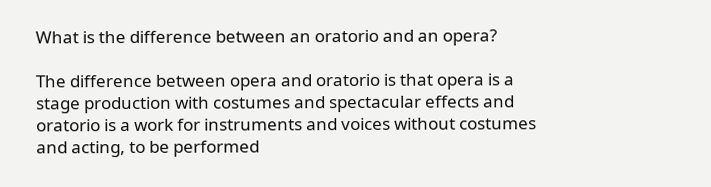What is the difference between an oratorio and an opera?

The difference between opera and oratorio is that opera is a stage production with costumes and spectacular effects and oratorio is a work for instruments and voices without costumes and acting, to be performed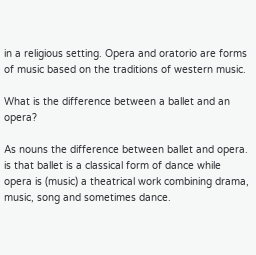in a religious setting. Opera and oratorio are forms of music based on the traditions of western music.

What is the difference between a ballet and an opera?

As nouns the difference between ballet and opera. is that ballet is a classical form of dance while opera is (music) a theatrical work combining drama, music, song and sometimes dance.